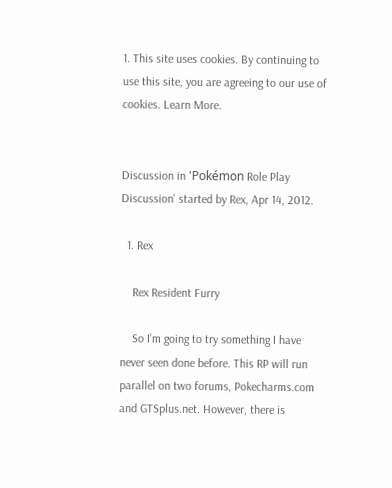1. This site uses cookies. By continuing to use this site, you are agreeing to our use of cookies. Learn More.


Discussion in 'Pokémon Role Play Discussion' started by Rex, Apr 14, 2012.

  1. Rex

    Rex Resident Furry

    So I’m going to try something I have never seen done before. This RP will run parallel on two forums, Pokecharms.com and GTSplus.net. However, there is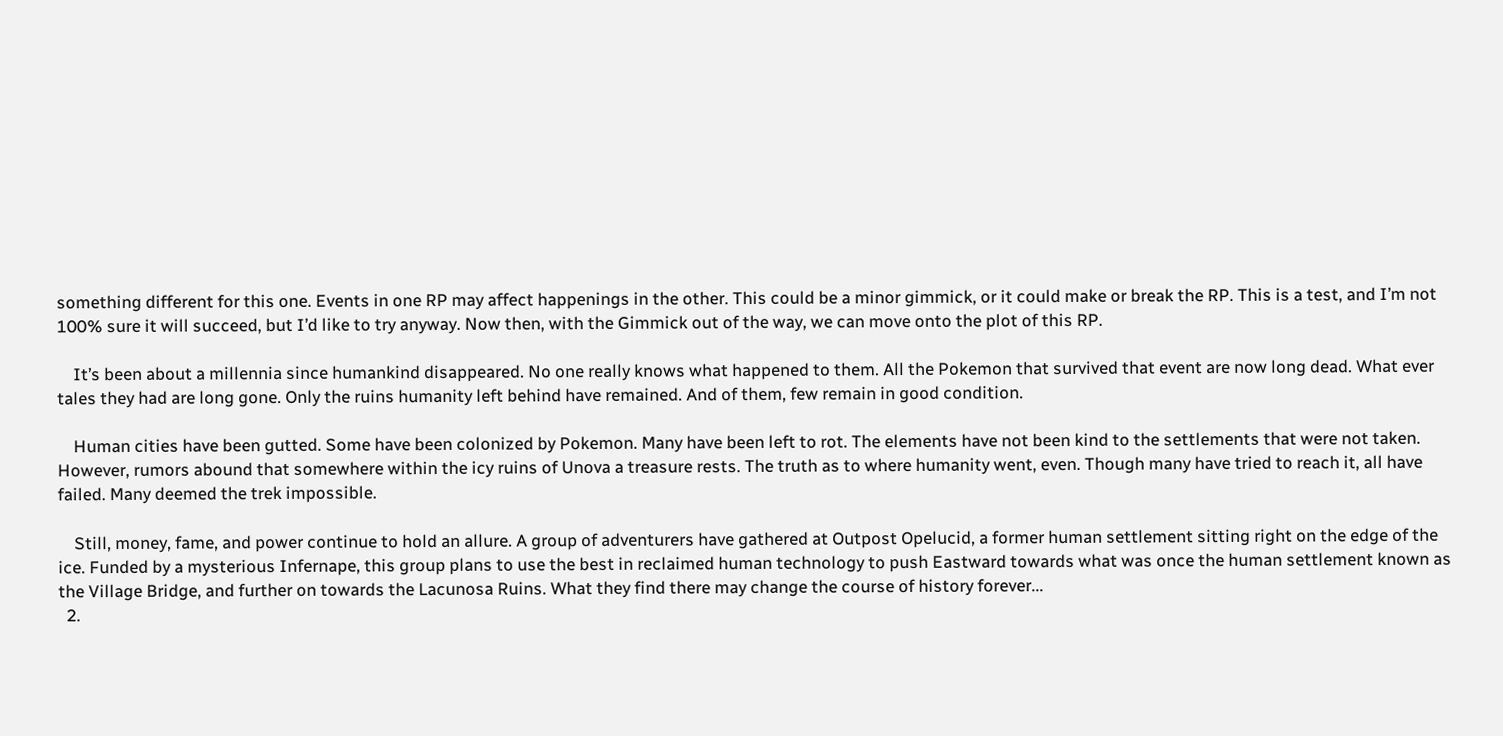something different for this one. Events in one RP may affect happenings in the other. This could be a minor gimmick, or it could make or break the RP. This is a test, and I’m not 100% sure it will succeed, but I’d like to try anyway. Now then, with the Gimmick out of the way, we can move onto the plot of this RP.

    It’s been about a millennia since humankind disappeared. No one really knows what happened to them. All the Pokemon that survived that event are now long dead. What ever tales they had are long gone. Only the ruins humanity left behind have remained. And of them, few remain in good condition.

    Human cities have been gutted. Some have been colonized by Pokemon. Many have been left to rot. The elements have not been kind to the settlements that were not taken. However, rumors abound that somewhere within the icy ruins of Unova a treasure rests. The truth as to where humanity went, even. Though many have tried to reach it, all have failed. Many deemed the trek impossible.

    Still, money, fame, and power continue to hold an allure. A group of adventurers have gathered at Outpost Opelucid, a former human settlement sitting right on the edge of the ice. Funded by a mysterious Infernape, this group plans to use the best in reclaimed human technology to push Eastward towards what was once the human settlement known as the Village Bridge, and further on towards the Lacunosa Ruins. What they find there may change the course of history forever...
  2.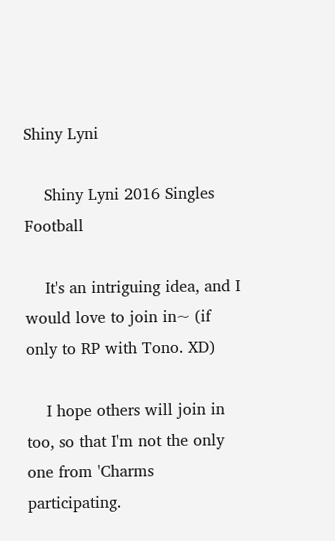Shiny Lyni

    Shiny Lyni 2016 Singles Football

    It's an intriguing idea, and I would love to join in~ (if only to RP with Tono. XD)

    I hope others will join in too, so that I'm not the only one from 'Charms participating.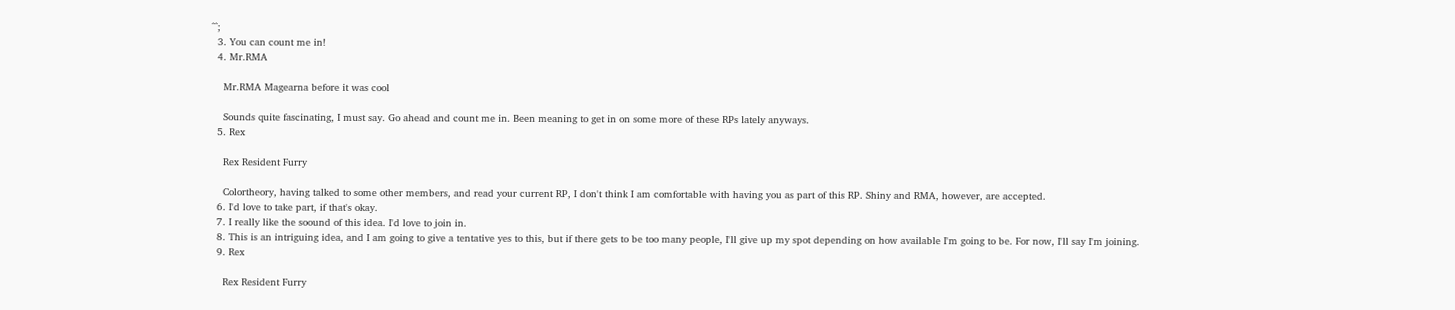^^;
  3. You can count me in!
  4. Mr.RMA

    Mr.RMA Magearna before it was cool

    Sounds quite fascinating, I must say. Go ahead and count me in. Been meaning to get in on some more of these RPs lately anyways.
  5. Rex

    Rex Resident Furry

    Colortheory, having talked to some other members, and read your current RP, I don't think I am comfortable with having you as part of this RP. Shiny and RMA, however, are accepted.
  6. I'd love to take part, if that's okay.
  7. I really like the soound of this idea. I'd love to join in.
  8. This is an intriguing idea, and I am going to give a tentative yes to this, but if there gets to be too many people, I'll give up my spot depending on how available I'm going to be. For now, I'll say I'm joining.
  9. Rex

    Rex Resident Furry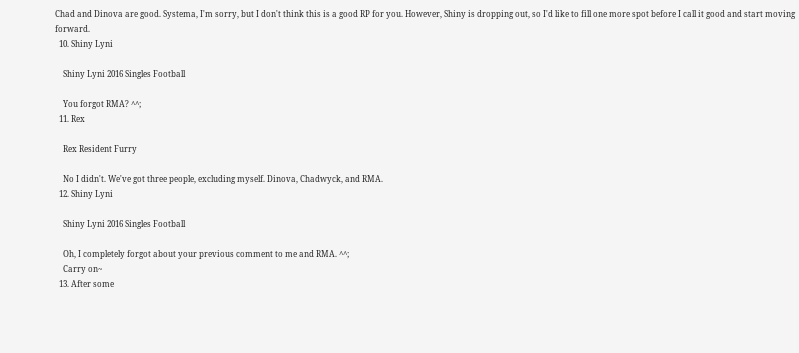Chad and Dinova are good. Systema, I'm sorry, but I don't think this is a good RP for you. However, Shiny is dropping out, so I'd like to fill one more spot before I call it good and start moving forward.
  10. Shiny Lyni

    Shiny Lyni 2016 Singles Football

    You forgot RMA? ^^;
  11. Rex

    Rex Resident Furry

    No I didn't. We've got three people, excluding myself. Dinova, Chadwyck, and RMA.
  12. Shiny Lyni

    Shiny Lyni 2016 Singles Football

    Oh, I completely forgot about your previous comment to me and RMA. ^^;
    Carry on~
  13. After some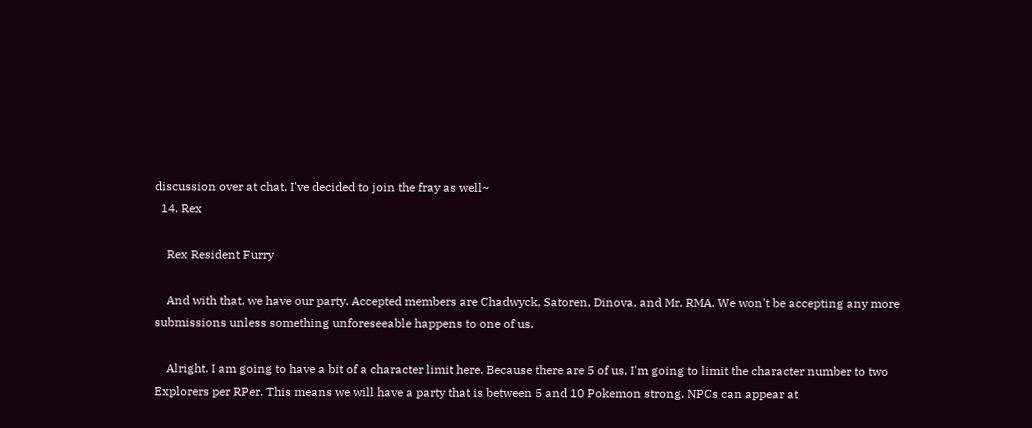discussion over at chat, I've decided to join the fray as well~
  14. Rex

    Rex Resident Furry

    And with that, we have our party. Accepted members are Chadwyck, Satoren, Dinova, and Mr. RMA. We won't be accepting any more submissions unless something unforeseeable happens to one of us.

    Alright. I am going to have a bit of a character limit here. Because there are 5 of us, I'm going to limit the character number to two Explorers per RPer. This means we will have a party that is between 5 and 10 Pokemon strong. NPCs can appear at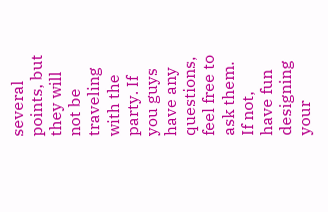several points, but they will not be traveling with the party. If you guys have any questions, feel free to ask them. If not, have fun designing your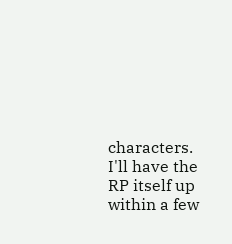characters. I'll have the RP itself up within a few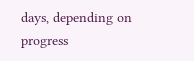days, depending on progress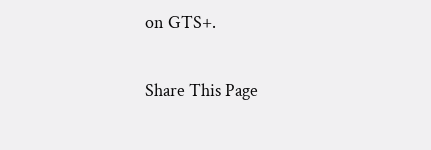on GTS+.

Share This Page